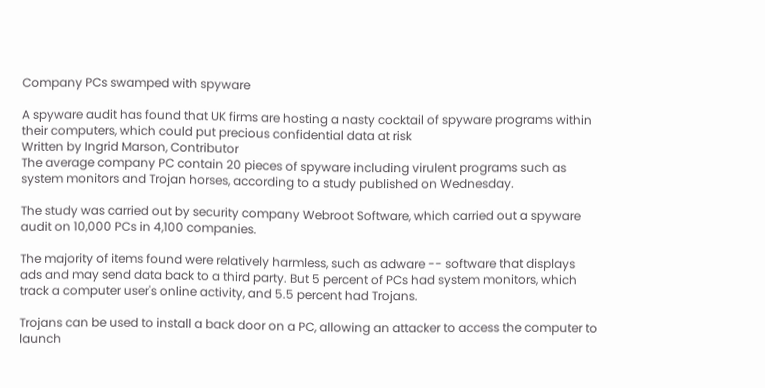Company PCs swamped with spyware

A spyware audit has found that UK firms are hosting a nasty cocktail of spyware programs within their computers, which could put precious confidential data at risk
Written by Ingrid Marson, Contributor
The average company PC contain 20 pieces of spyware including virulent programs such as system monitors and Trojan horses, according to a study published on Wednesday.

The study was carried out by security company Webroot Software, which carried out a spyware audit on 10,000 PCs in 4,100 companies.

The majority of items found were relatively harmless, such as adware -- software that displays ads and may send data back to a third party. But 5 percent of PCs had system monitors, which track a computer user's online activity, and 5.5 percent had Trojans.

Trojans can be used to install a back door on a PC, allowing an attacker to access the computer to launch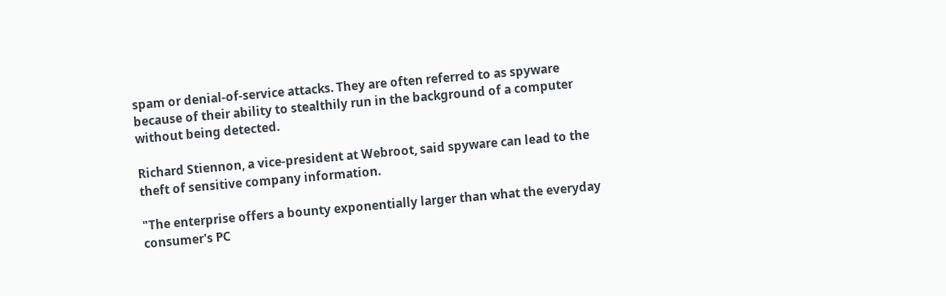spam or denial-of-service attacks. They are often referred to as spyware because of their ability to stealthily run in the background of a computer without being detected.

Richard Stiennon, a vice-president at Webroot, said spyware can lead to the theft of sensitive company information.

"The enterprise offers a bounty exponentially larger than what the everyday consumer's PC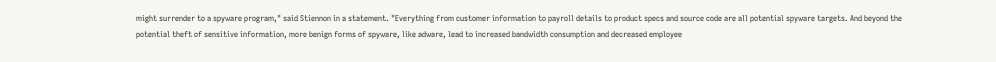might surrender to a spyware program," said Stiennon in a statement. "Everything from customer information to payroll details to product specs and source code are all potential spyware targets. And beyond the potential theft of sensitive information, more benign forms of spyware, like adware, lead to increased bandwidth consumption and decreased employee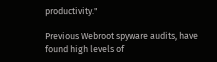productivity."

Previous Webroot spyware audits, have found high levels of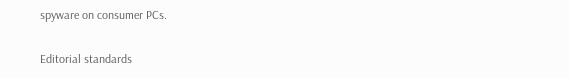spyware on consumer PCs.

Editorial standards